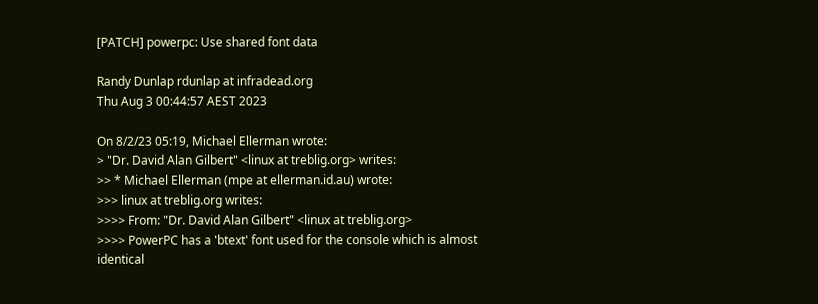[PATCH] powerpc: Use shared font data

Randy Dunlap rdunlap at infradead.org
Thu Aug 3 00:44:57 AEST 2023

On 8/2/23 05:19, Michael Ellerman wrote:
> "Dr. David Alan Gilbert" <linux at treblig.org> writes:
>> * Michael Ellerman (mpe at ellerman.id.au) wrote:
>>> linux at treblig.org writes:
>>>> From: "Dr. David Alan Gilbert" <linux at treblig.org>
>>>> PowerPC has a 'btext' font used for the console which is almost identical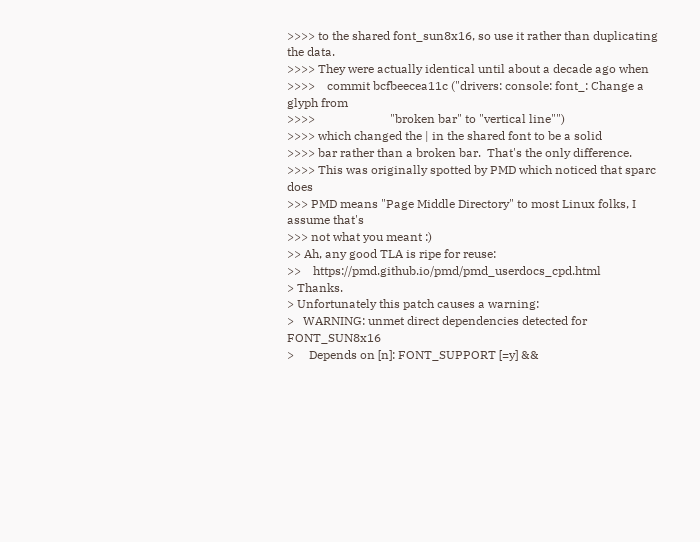>>>> to the shared font_sun8x16, so use it rather than duplicating the data.
>>>> They were actually identical until about a decade ago when
>>>>    commit bcfbeecea11c ("drivers: console: font_: Change a glyph from
>>>>                         "broken bar" to "vertical line"")
>>>> which changed the | in the shared font to be a solid
>>>> bar rather than a broken bar.  That's the only difference.
>>>> This was originally spotted by PMD which noticed that sparc does
>>> PMD means "Page Middle Directory" to most Linux folks, I assume that's
>>> not what you meant :)
>> Ah, any good TLA is ripe for reuse:
>>    https://pmd.github.io/pmd/pmd_userdocs_cpd.html
> Thanks.
> Unfortunately this patch causes a warning:
>   WARNING: unmet direct dependencies detected for FONT_SUN8x16
>     Depends on [n]: FONT_SUPPORT [=y] &&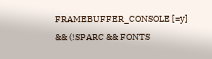FRAMEBUFFER_CONSOLE [=y] && (!SPARC && FONTS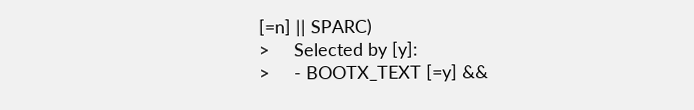[=n] || SPARC)
>     Selected by [y]:
>     - BOOTX_TEXT [=y] &&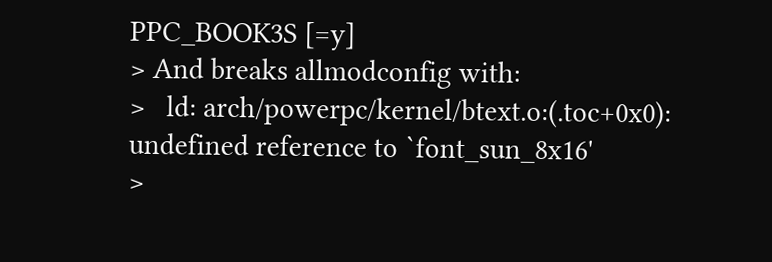PPC_BOOK3S [=y]
> And breaks allmodconfig with:
>   ld: arch/powerpc/kernel/btext.o:(.toc+0x0): undefined reference to `font_sun_8x16'
>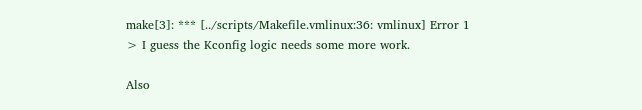make[3]: *** [../scripts/Makefile.vmlinux:36: vmlinux] Error 1
> I guess the Kconfig logic needs some more work.

Also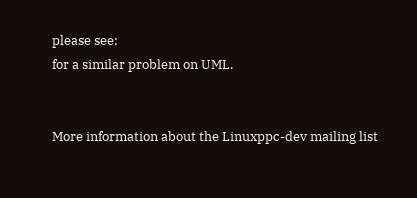please see:
for a similar problem on UML.


More information about the Linuxppc-dev mailing list